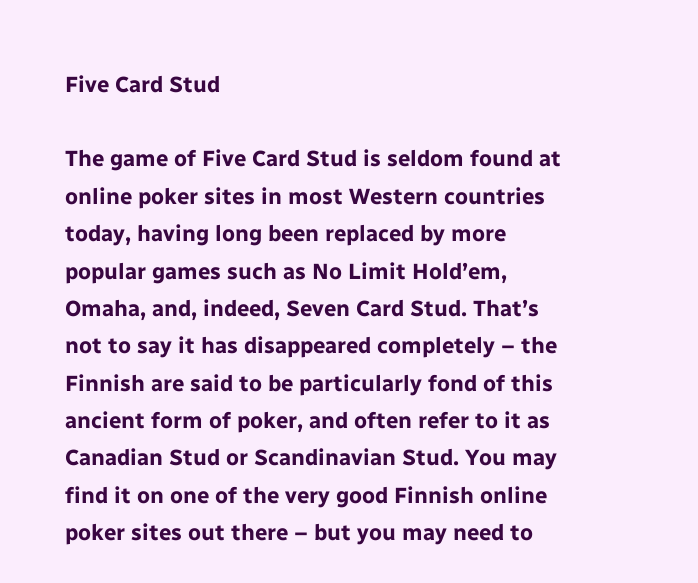Five Card Stud

The game of Five Card Stud is seldom found at online poker sites in most Western countries today, having long been replaced by more popular games such as No Limit Hold’em, Omaha, and, indeed, Seven Card Stud. That’s not to say it has disappeared completely – the Finnish are said to be particularly fond of this ancient form of poker, and often refer to it as Canadian Stud or Scandinavian Stud. You may find it on one of the very good Finnish online poker sites out there – but you may need to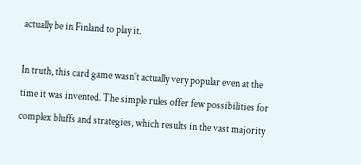actually be in Finland to play it.

In truth, this card game wasn’t actually very popular even at the time it was invented. The simple rules offer few possibilities for complex bluffs and strategies, which results in the vast majority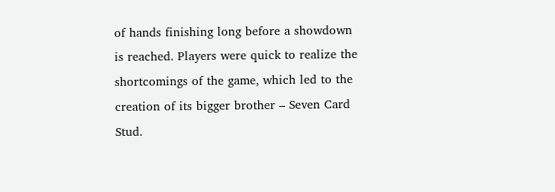of hands finishing long before a showdown is reached. Players were quick to realize the shortcomings of the game, which led to the creation of its bigger brother – Seven Card Stud.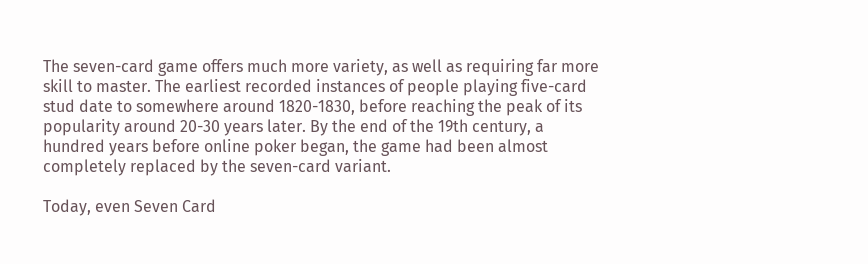The seven-card game offers much more variety, as well as requiring far more skill to master. The earliest recorded instances of people playing five-card stud date to somewhere around 1820-1830, before reaching the peak of its popularity around 20-30 years later. By the end of the 19th century, a hundred years before online poker began, the game had been almost completely replaced by the seven-card variant.

Today, even Seven Card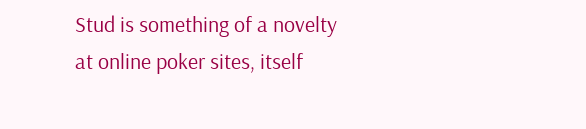Stud is something of a novelty at online poker sites, itself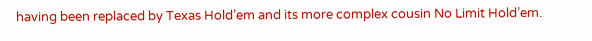having been replaced by Texas Hold’em and its more complex cousin No Limit Hold’em.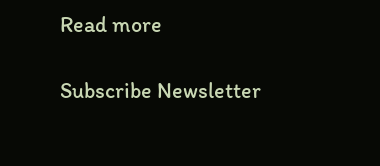Read more

Subscribe Newsletter